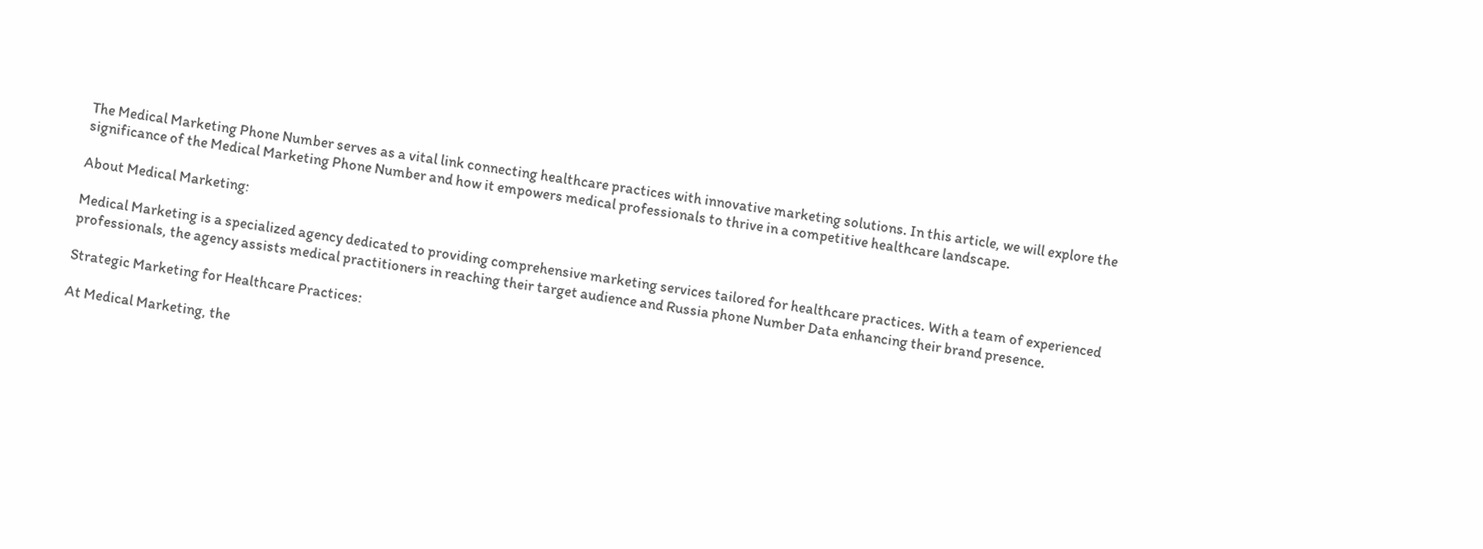The Medical Marketing Phone Number serves as a vital link connecting healthcare practices with innovative marketing solutions. In this article, we will explore the significance of the Medical Marketing Phone Number and how it empowers medical professionals to thrive in a competitive healthcare landscape.

About Medical Marketing:

Medical Marketing is a specialized agency dedicated to providing comprehensive marketing services tailored for healthcare practices. With a team of experienced professionals, the agency assists medical practitioners in reaching their target audience and Russia phone Number Data enhancing their brand presence.

Strategic Marketing for Healthcare Practices:

At Medical Marketing, the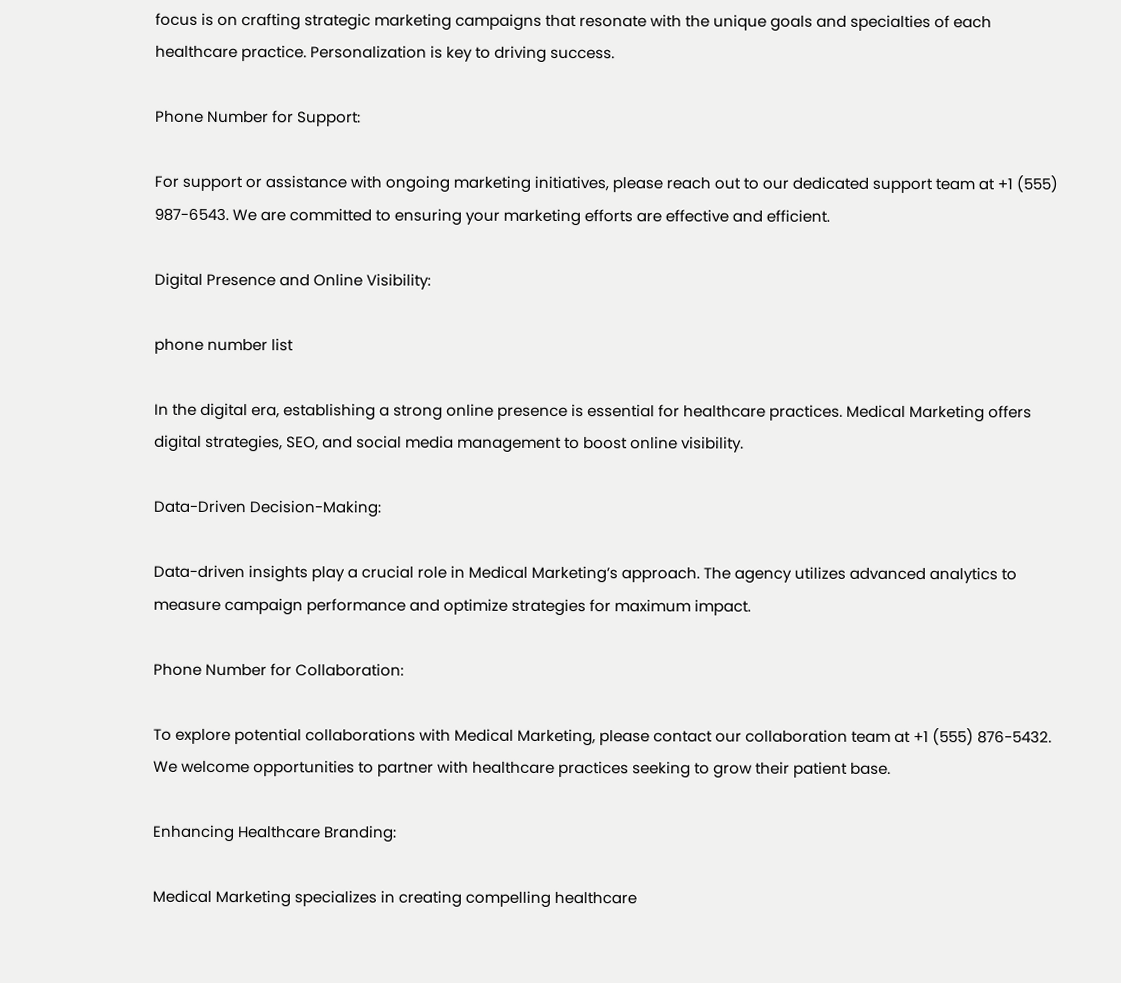focus is on crafting strategic marketing campaigns that resonate with the unique goals and specialties of each healthcare practice. Personalization is key to driving success.

Phone Number for Support:

For support or assistance with ongoing marketing initiatives, please reach out to our dedicated support team at +1 (555) 987-6543. We are committed to ensuring your marketing efforts are effective and efficient.

Digital Presence and Online Visibility:

phone number list

In the digital era, establishing a strong online presence is essential for healthcare practices. Medical Marketing offers digital strategies, SEO, and social media management to boost online visibility.

Data-Driven Decision-Making:

Data-driven insights play a crucial role in Medical Marketing’s approach. The agency utilizes advanced analytics to measure campaign performance and optimize strategies for maximum impact.

Phone Number for Collaboration:

To explore potential collaborations with Medical Marketing, please contact our collaboration team at +1 (555) 876-5432. We welcome opportunities to partner with healthcare practices seeking to grow their patient base.

Enhancing Healthcare Branding:

Medical Marketing specializes in creating compelling healthcare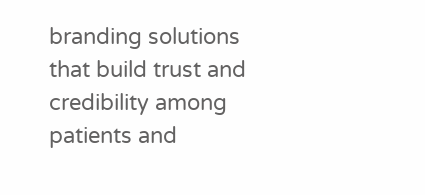branding solutions that build trust and credibility among patients and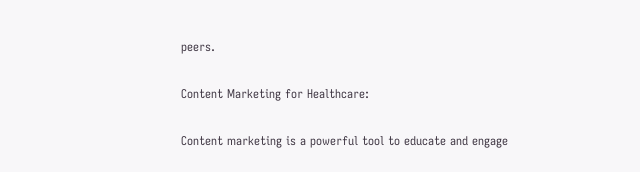peers.

Content Marketing for Healthcare:

Content marketing is a powerful tool to educate and engage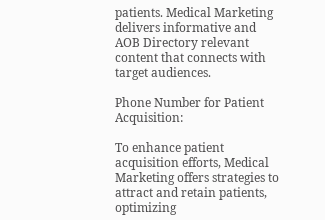patients. Medical Marketing delivers informative and AOB Directory relevant content that connects with target audiences.

Phone Number for Patient Acquisition:

To enhance patient acquisition efforts, Medical Marketing offers strategies to attract and retain patients, optimizing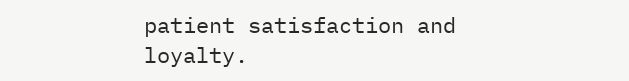patient satisfaction and loyalty.